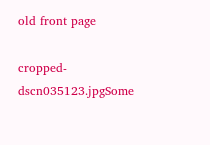old front page

cropped-dscn035123.jpgSome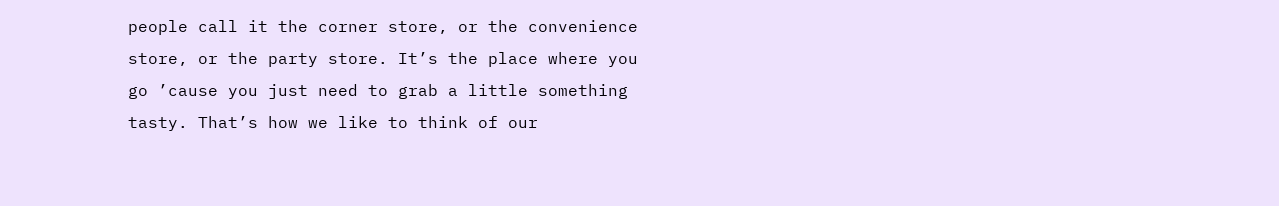people call it the corner store, or the convenience store, or the party store. It’s the place where you go ’cause you just need to grab a little something tasty. That’s how we like to think of our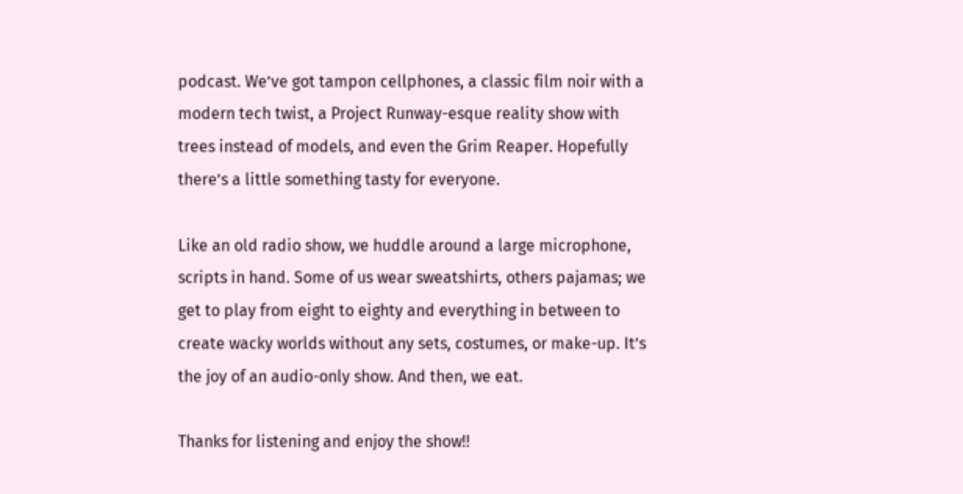podcast. We’ve got tampon cellphones, a classic film noir with a modern tech twist, a Project Runway-esque reality show with trees instead of models, and even the Grim Reaper. Hopefully there’s a little something tasty for everyone.

Like an old radio show, we huddle around a large microphone, scripts in hand. Some of us wear sweatshirts, others pajamas; we get to play from eight to eighty and everything in between to create wacky worlds without any sets, costumes, or make-up. It’s the joy of an audio-only show. And then, we eat.

Thanks for listening and enjoy the show!!